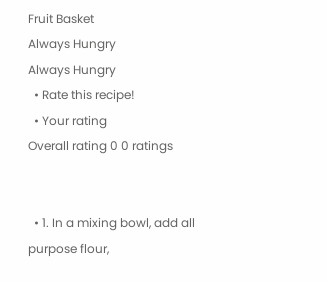Fruit Basket
Always Hungry
Always Hungry
  • Rate this recipe!
  • Your rating
Overall rating 0 0 ratings


  • 1. In a mixing bowl, add all purpose flour,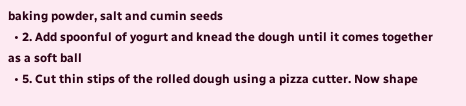baking powder, salt and cumin seeds
  • 2. Add spoonful of yogurt and knead the dough until it comes together as a soft ball
  • 5. Cut thin stips of the rolled dough using a pizza cutter. Now shape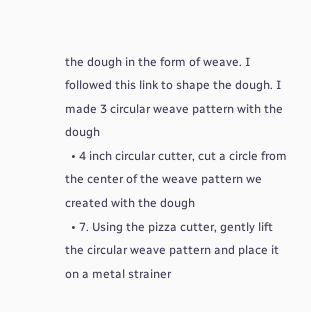the dough in the form of weave. I followed this link to shape the dough. I made 3 circular weave pattern with the dough
  • 4 inch circular cutter, cut a circle from the center of the weave pattern we created with the dough
  • 7. Using the pizza cutter, gently lift the circular weave pattern and place it on a metal strainer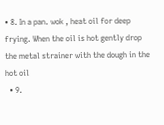• 8. In a pan. wok , heat oil for deep frying. When the oil is hot gently drop the metal strainer with the dough in the hot oil
  • 9.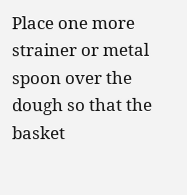Place one more strainer or metal spoon over the dough so that the basket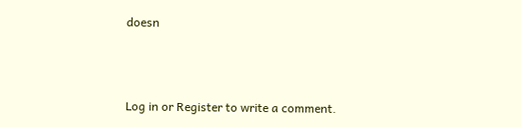doesn



Log in or Register to write a comment.